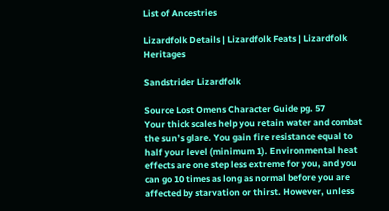List of Ancestries

Lizardfolk Details | Lizardfolk Feats | Lizardfolk Heritages

Sandstrider Lizardfolk

Source Lost Omens Character Guide pg. 57
Your thick scales help you retain water and combat the sun’s glare. You gain fire resistance equal to half your level (minimum 1). Environmental heat effects are one step less extreme for you, and you can go 10 times as long as normal before you are affected by starvation or thirst. However, unless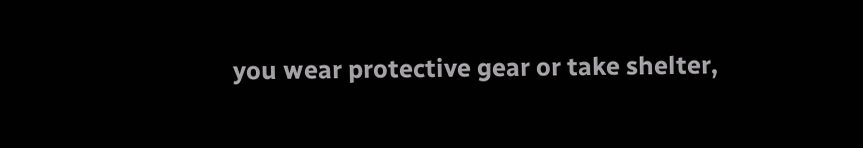you wear protective gear or take shelter,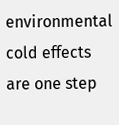environmental cold effects are one step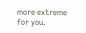more extreme for you.